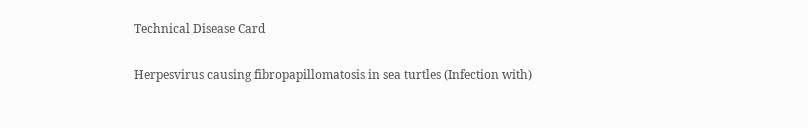Technical Disease Card

Herpesvirus causing fibropapillomatosis in sea turtles (Infection with)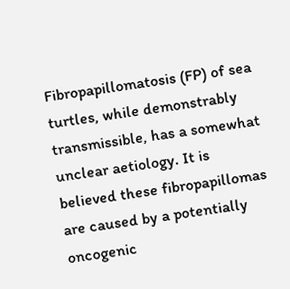Fibropapillomatosis (FP) of sea turtles, while demonstrably transmissible, has a somewhat unclear aetiology. It is believed these fibropapillomas are caused by a potentially oncogenic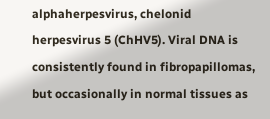alphaherpesvirus, chelonid herpesvirus 5 (ChHV5). Viral DNA is consistently found in fibropapillomas, but occasionally in normal tissues as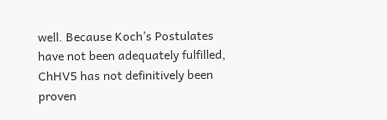well. Because Koch’s Postulates have not been adequately fulfilled, ChHV5 has not definitively been proven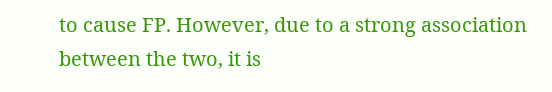to cause FP. However, due to a strong association between the two, it is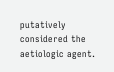putatively considered the aetiologic agent.